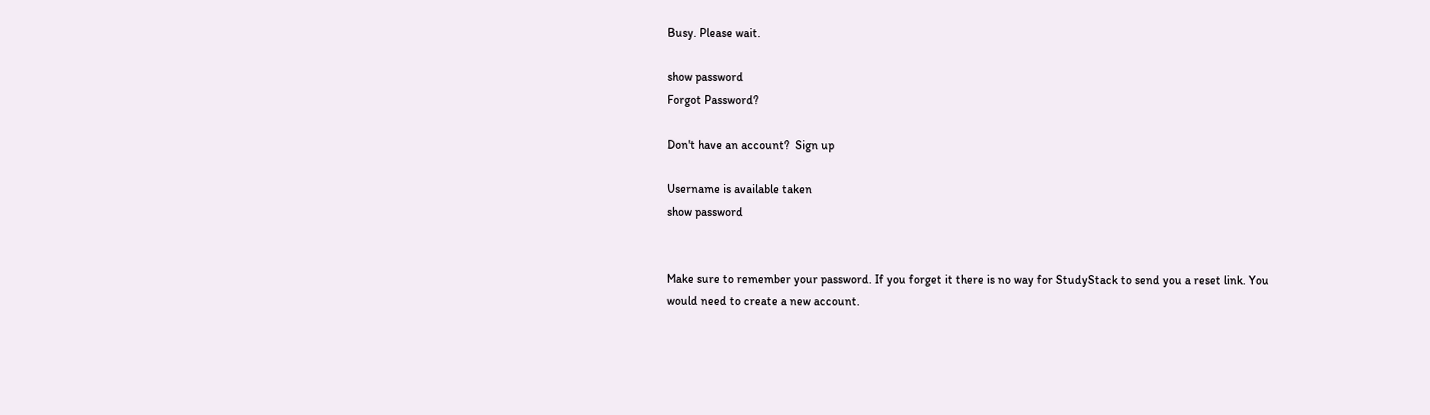Busy. Please wait.

show password
Forgot Password?

Don't have an account?  Sign up

Username is available taken
show password


Make sure to remember your password. If you forget it there is no way for StudyStack to send you a reset link. You would need to create a new account.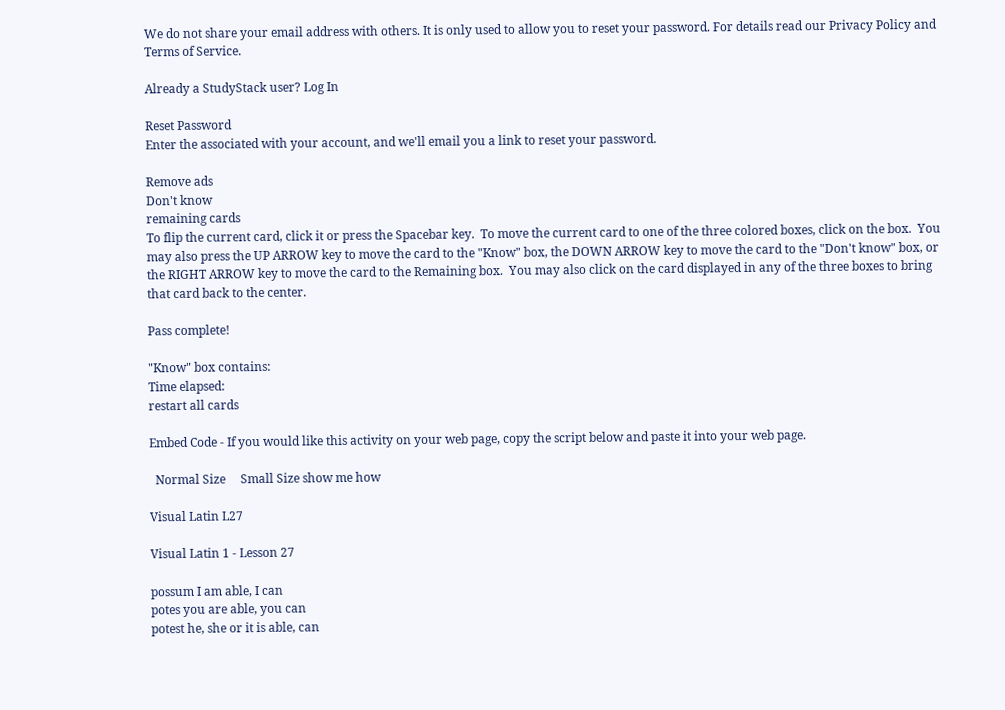We do not share your email address with others. It is only used to allow you to reset your password. For details read our Privacy Policy and Terms of Service.

Already a StudyStack user? Log In

Reset Password
Enter the associated with your account, and we'll email you a link to reset your password.

Remove ads
Don't know
remaining cards
To flip the current card, click it or press the Spacebar key.  To move the current card to one of the three colored boxes, click on the box.  You may also press the UP ARROW key to move the card to the "Know" box, the DOWN ARROW key to move the card to the "Don't know" box, or the RIGHT ARROW key to move the card to the Remaining box.  You may also click on the card displayed in any of the three boxes to bring that card back to the center.

Pass complete!

"Know" box contains:
Time elapsed:
restart all cards

Embed Code - If you would like this activity on your web page, copy the script below and paste it into your web page.

  Normal Size     Small Size show me how

Visual Latin L27

Visual Latin 1 - Lesson 27

possum I am able, I can
potes you are able, you can
potest he, she or it is able, can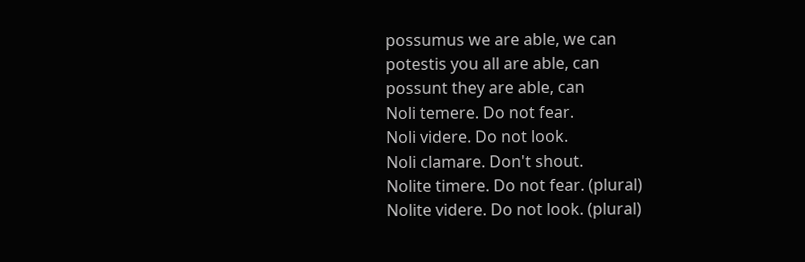possumus we are able, we can
potestis you all are able, can
possunt they are able, can
Noli temere. Do not fear.
Noli videre. Do not look.
Noli clamare. Don't shout.
Nolite timere. Do not fear. (plural)
Nolite videre. Do not look. (plural)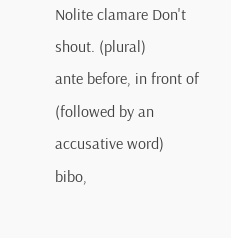Nolite clamare Don't shout. (plural)
ante before, in front of (followed by an accusative word)
bibo,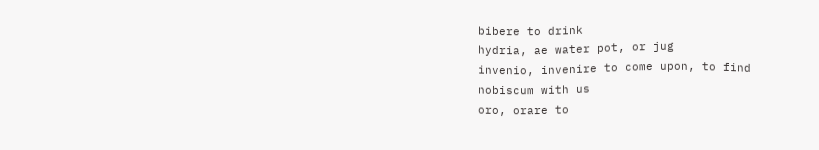bibere to drink
hydria, ae water pot, or jug
invenio, invenire to come upon, to find
nobiscum with us
oro, orare to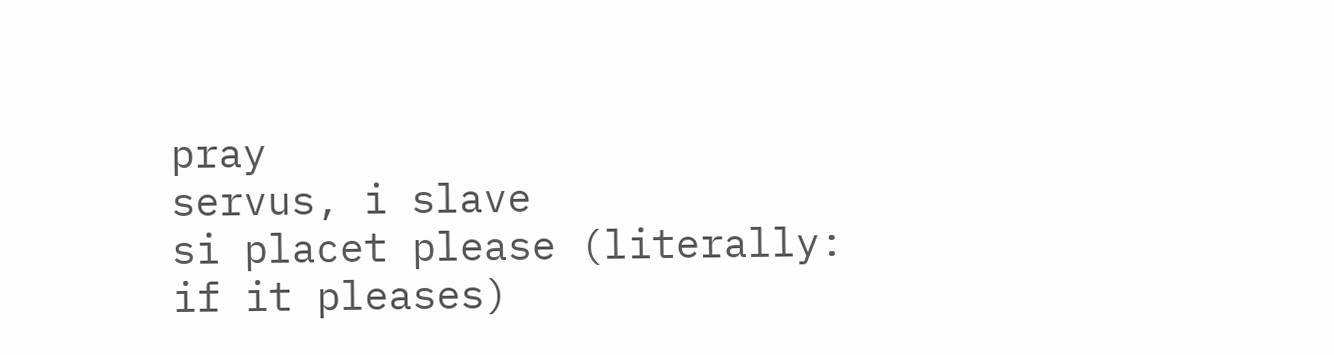pray
servus, i slave
si placet please (literally: if it pleases)